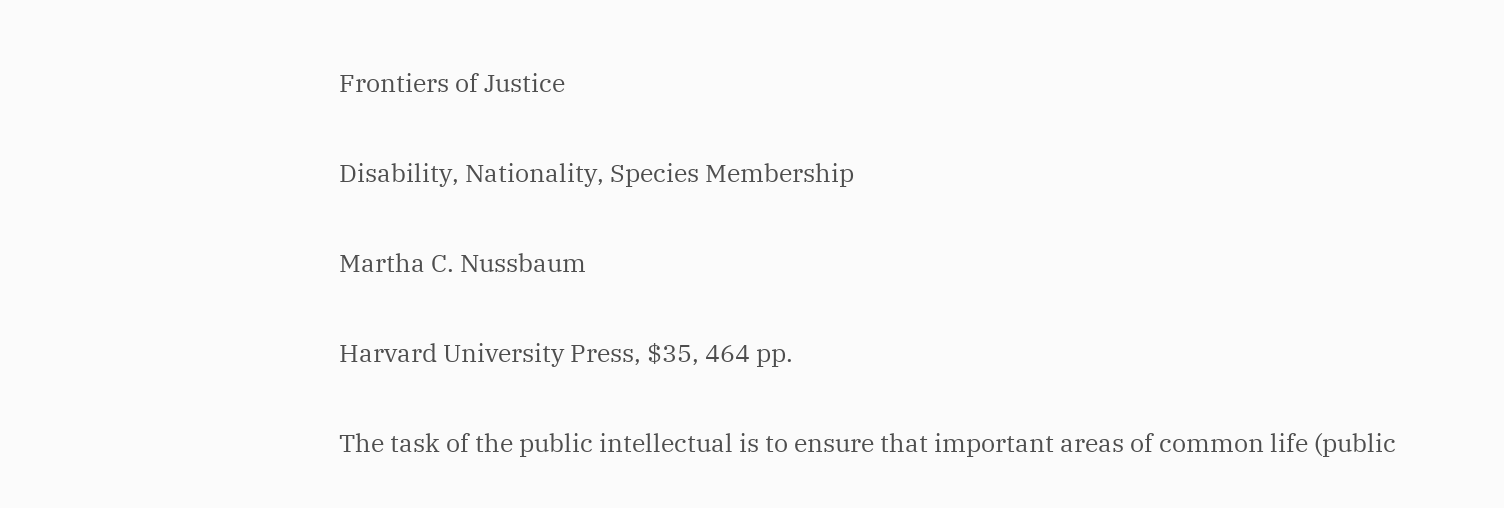Frontiers of Justice

Disability, Nationality, Species Membership

Martha C. Nussbaum

Harvard University Press, $35, 464 pp.

The task of the public intellectual is to ensure that important areas of common life (public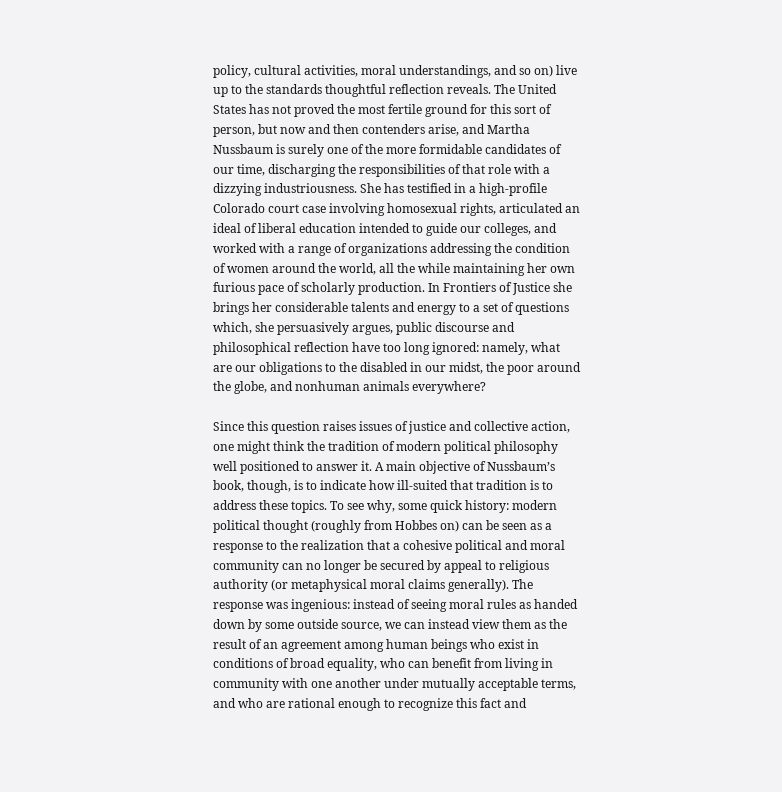policy, cultural activities, moral understandings, and so on) live up to the standards thoughtful reflection reveals. The United States has not proved the most fertile ground for this sort of person, but now and then contenders arise, and Martha Nussbaum is surely one of the more formidable candidates of our time, discharging the responsibilities of that role with a dizzying industriousness. She has testified in a high-profile Colorado court case involving homosexual rights, articulated an ideal of liberal education intended to guide our colleges, and worked with a range of organizations addressing the condition of women around the world, all the while maintaining her own furious pace of scholarly production. In Frontiers of Justice she brings her considerable talents and energy to a set of questions which, she persuasively argues, public discourse and philosophical reflection have too long ignored: namely, what are our obligations to the disabled in our midst, the poor around the globe, and nonhuman animals everywhere?

Since this question raises issues of justice and collective action, one might think the tradition of modern political philosophy well positioned to answer it. A main objective of Nussbaum’s book, though, is to indicate how ill-suited that tradition is to address these topics. To see why, some quick history: modern political thought (roughly from Hobbes on) can be seen as a response to the realization that a cohesive political and moral community can no longer be secured by appeal to religious authority (or metaphysical moral claims generally). The response was ingenious: instead of seeing moral rules as handed down by some outside source, we can instead view them as the result of an agreement among human beings who exist in conditions of broad equality, who can benefit from living in community with one another under mutually acceptable terms, and who are rational enough to recognize this fact and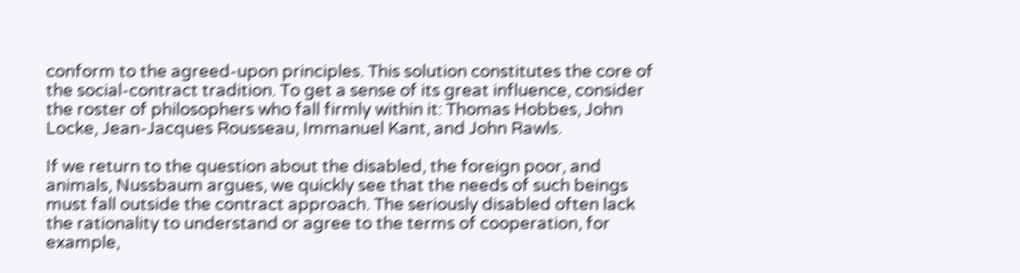conform to the agreed-upon principles. This solution constitutes the core of the social-contract tradition. To get a sense of its great influence, consider the roster of philosophers who fall firmly within it: Thomas Hobbes, John Locke, Jean-Jacques Rousseau, Immanuel Kant, and John Rawls.

If we return to the question about the disabled, the foreign poor, and animals, Nussbaum argues, we quickly see that the needs of such beings must fall outside the contract approach. The seriously disabled often lack the rationality to understand or agree to the terms of cooperation, for example,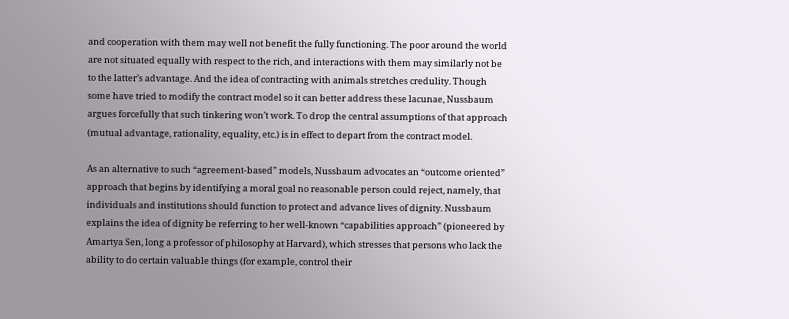and cooperation with them may well not benefit the fully functioning. The poor around the world are not situated equally with respect to the rich, and interactions with them may similarly not be to the latter’s advantage. And the idea of contracting with animals stretches credulity. Though some have tried to modify the contract model so it can better address these lacunae, Nussbaum argues forcefully that such tinkering won’t work. To drop the central assumptions of that approach (mutual advantage, rationality, equality, etc.) is in effect to depart from the contract model.

As an alternative to such “agreement-based” models, Nussbaum advocates an “outcome oriented” approach that begins by identifying a moral goal no reasonable person could reject, namely, that individuals and institutions should function to protect and advance lives of dignity. Nussbaum explains the idea of dignity be referring to her well-known “capabilities approach” (pioneered by Amartya Sen, long a professor of philosophy at Harvard), which stresses that persons who lack the ability to do certain valuable things (for example, control their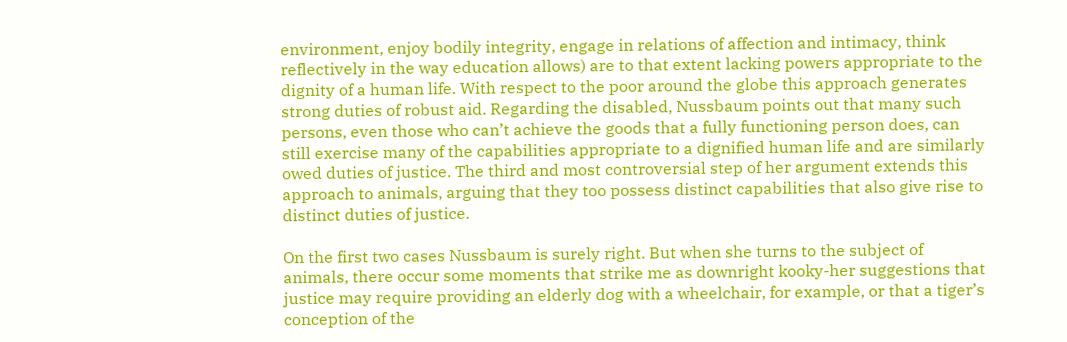environment, enjoy bodily integrity, engage in relations of affection and intimacy, think reflectively in the way education allows) are to that extent lacking powers appropriate to the dignity of a human life. With respect to the poor around the globe this approach generates strong duties of robust aid. Regarding the disabled, Nussbaum points out that many such persons, even those who can’t achieve the goods that a fully functioning person does, can still exercise many of the capabilities appropriate to a dignified human life and are similarly owed duties of justice. The third and most controversial step of her argument extends this approach to animals, arguing that they too possess distinct capabilities that also give rise to distinct duties of justice.

On the first two cases Nussbaum is surely right. But when she turns to the subject of animals, there occur some moments that strike me as downright kooky-her suggestions that justice may require providing an elderly dog with a wheelchair, for example, or that a tiger’s conception of the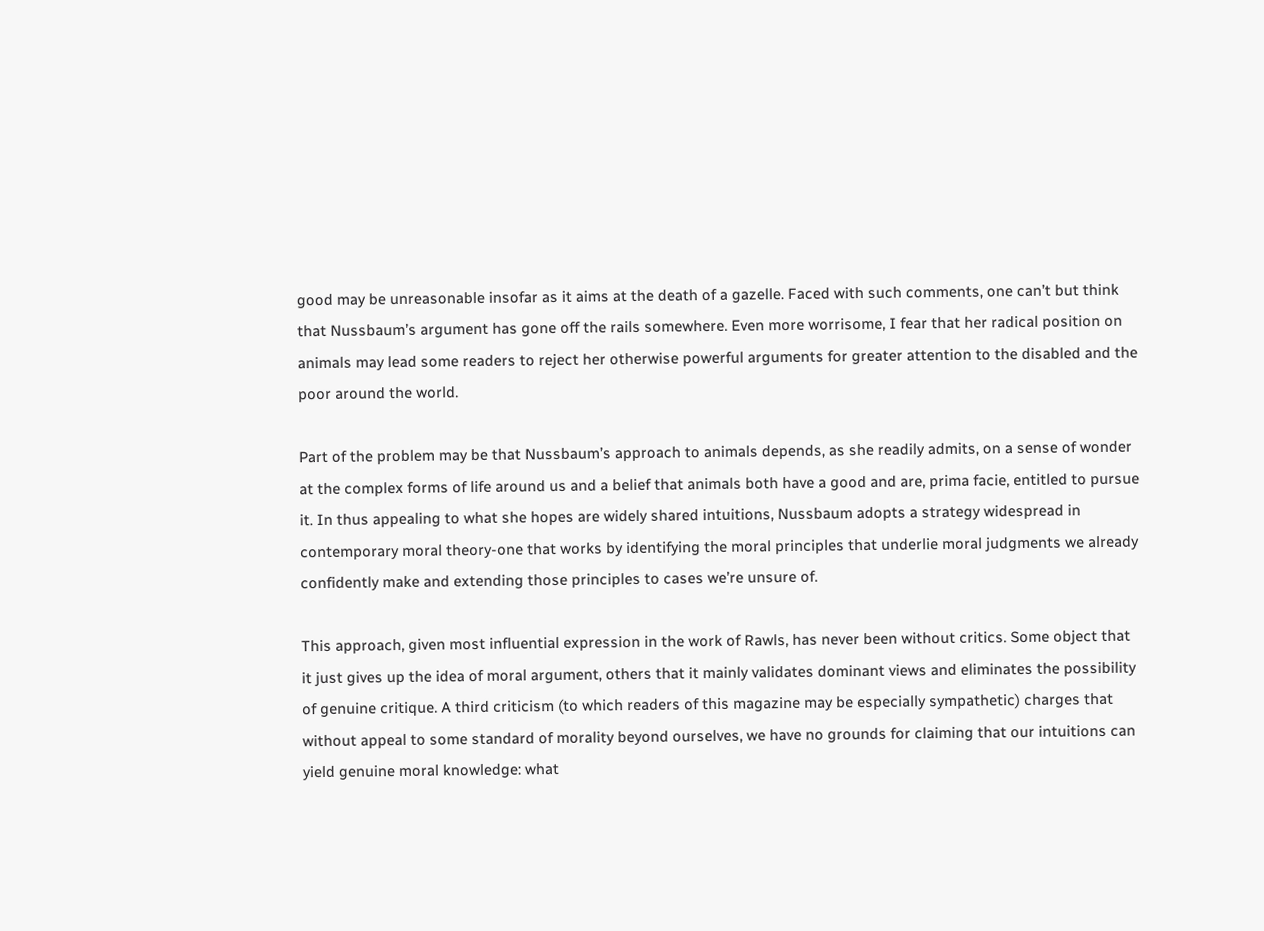good may be unreasonable insofar as it aims at the death of a gazelle. Faced with such comments, one can’t but think that Nussbaum’s argument has gone off the rails somewhere. Even more worrisome, I fear that her radical position on animals may lead some readers to reject her otherwise powerful arguments for greater attention to the disabled and the poor around the world.

Part of the problem may be that Nussbaum’s approach to animals depends, as she readily admits, on a sense of wonder at the complex forms of life around us and a belief that animals both have a good and are, prima facie, entitled to pursue it. In thus appealing to what she hopes are widely shared intuitions, Nussbaum adopts a strategy widespread in contemporary moral theory-one that works by identifying the moral principles that underlie moral judgments we already confidently make and extending those principles to cases we’re unsure of.

This approach, given most influential expression in the work of Rawls, has never been without critics. Some object that it just gives up the idea of moral argument, others that it mainly validates dominant views and eliminates the possibility of genuine critique. A third criticism (to which readers of this magazine may be especially sympathetic) charges that without appeal to some standard of morality beyond ourselves, we have no grounds for claiming that our intuitions can yield genuine moral knowledge: what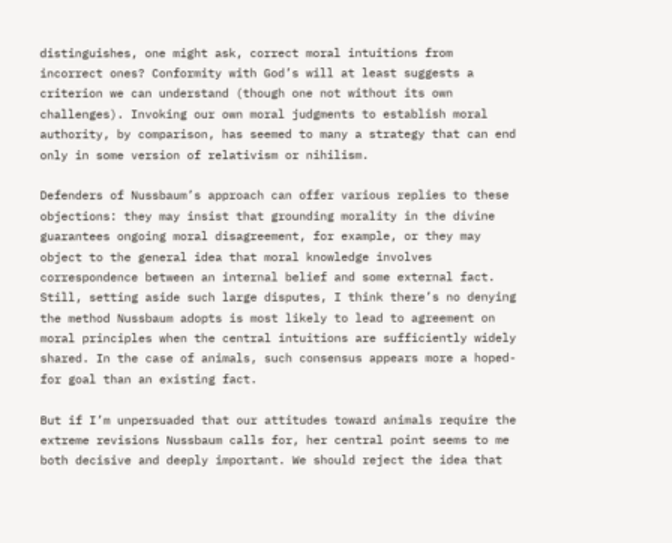distinguishes, one might ask, correct moral intuitions from incorrect ones? Conformity with God’s will at least suggests a criterion we can understand (though one not without its own challenges). Invoking our own moral judgments to establish moral authority, by comparison, has seemed to many a strategy that can end only in some version of relativism or nihilism.

Defenders of Nussbaum’s approach can offer various replies to these objections: they may insist that grounding morality in the divine guarantees ongoing moral disagreement, for example, or they may object to the general idea that moral knowledge involves correspondence between an internal belief and some external fact. Still, setting aside such large disputes, I think there’s no denying the method Nussbaum adopts is most likely to lead to agreement on moral principles when the central intuitions are sufficiently widely shared. In the case of animals, such consensus appears more a hoped-for goal than an existing fact.

But if I’m unpersuaded that our attitudes toward animals require the extreme revisions Nussbaum calls for, her central point seems to me both decisive and deeply important. We should reject the idea that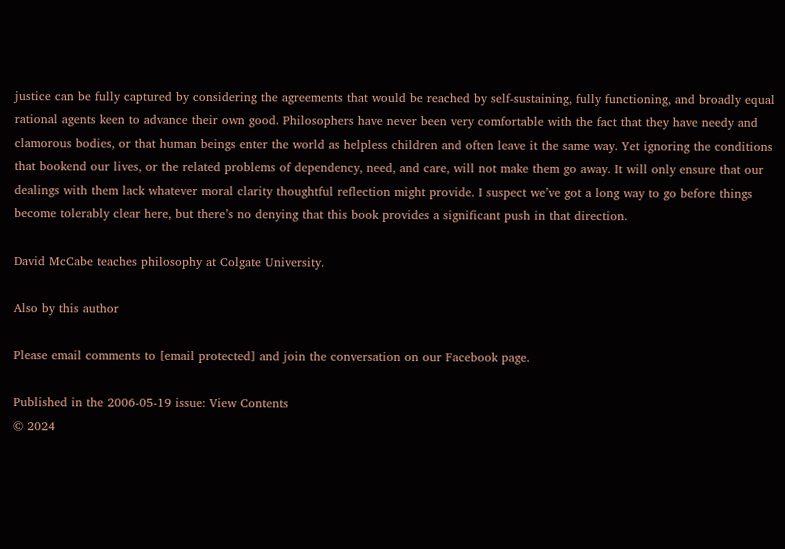justice can be fully captured by considering the agreements that would be reached by self-sustaining, fully functioning, and broadly equal rational agents keen to advance their own good. Philosophers have never been very comfortable with the fact that they have needy and clamorous bodies, or that human beings enter the world as helpless children and often leave it the same way. Yet ignoring the conditions that bookend our lives, or the related problems of dependency, need, and care, will not make them go away. It will only ensure that our dealings with them lack whatever moral clarity thoughtful reflection might provide. I suspect we’ve got a long way to go before things become tolerably clear here, but there’s no denying that this book provides a significant push in that direction.

David McCabe teaches philosophy at Colgate University.

Also by this author

Please email comments to [email protected] and join the conversation on our Facebook page.

Published in the 2006-05-19 issue: View Contents
© 2024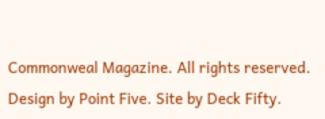Commonweal Magazine. All rights reserved. Design by Point Five. Site by Deck Fifty.